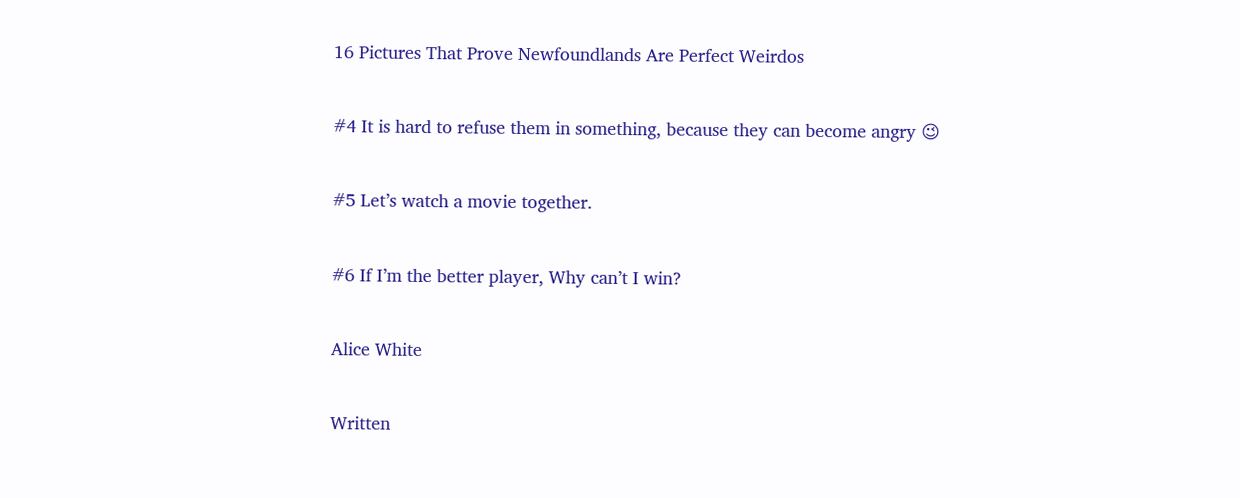16 Pictures That Prove Newfoundlands Are Perfect Weirdos

#4 It is hard to refuse them in something, because they can become angry 😉

#5 Let’s watch a movie together.

#6 If I’m the better player, Why can’t I win?

Alice White

Written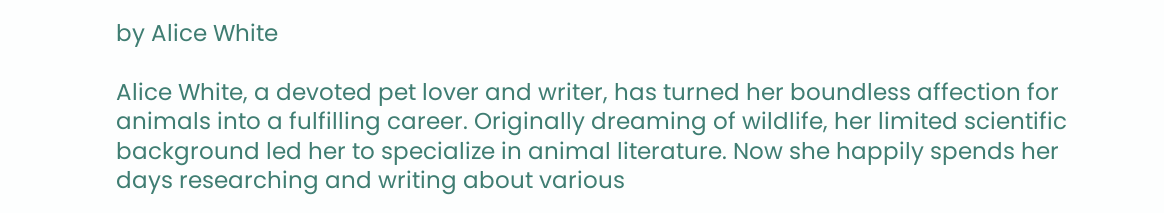by Alice White

Alice White, a devoted pet lover and writer, has turned her boundless affection for animals into a fulfilling career. Originally dreaming of wildlife, her limited scientific background led her to specialize in animal literature. Now she happily spends her days researching and writing about various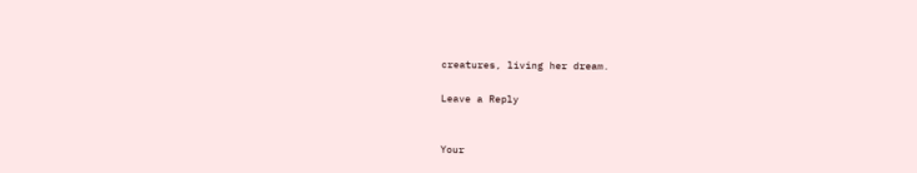creatures, living her dream.

Leave a Reply


Your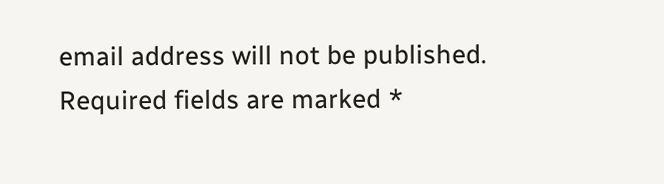email address will not be published. Required fields are marked *